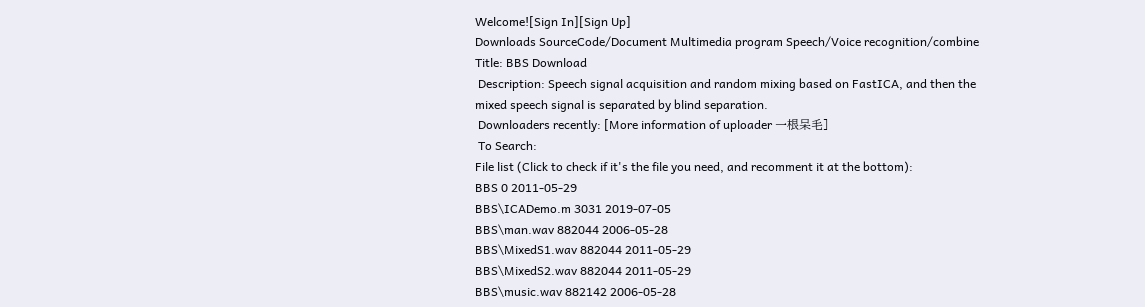Welcome![Sign In][Sign Up]
Downloads SourceCode/Document Multimedia program Speech/Voice recognition/combine
Title: BBS Download
 Description: Speech signal acquisition and random mixing based on FastICA, and then the mixed speech signal is separated by blind separation.
 Downloaders recently: [More information of uploader 一根呆毛]
 To Search:
File list (Click to check if it's the file you need, and recomment it at the bottom):
BBS 0 2011-05-29
BBS\ICADemo.m 3031 2019-07-05
BBS\man.wav 882044 2006-05-28
BBS\MixedS1.wav 882044 2011-05-29
BBS\MixedS2.wav 882044 2011-05-29
BBS\music.wav 882142 2006-05-28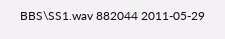BBS\SS1.wav 882044 2011-05-29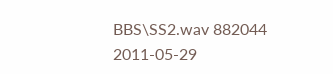BBS\SS2.wav 882044 2011-05-29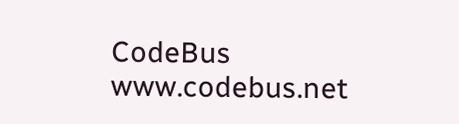CodeBus www.codebus.net